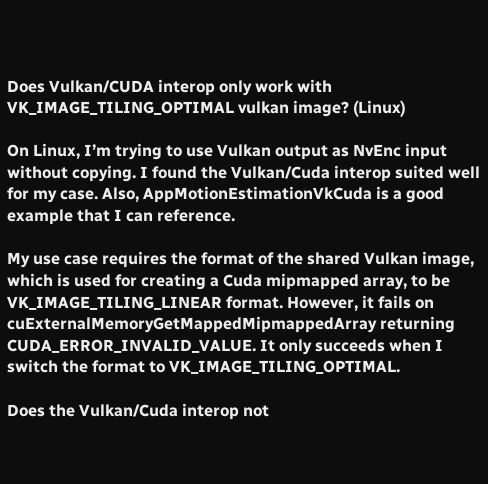Does Vulkan/CUDA interop only work with VK_IMAGE_TILING_OPTIMAL vulkan image? (Linux)

On Linux, I’m trying to use Vulkan output as NvEnc input without copying. I found the Vulkan/Cuda interop suited well for my case. Also, AppMotionEstimationVkCuda is a good example that I can reference.

My use case requires the format of the shared Vulkan image, which is used for creating a Cuda mipmapped array, to be VK_IMAGE_TILING_LINEAR format. However, it fails on cuExternalMemoryGetMappedMipmappedArray returning CUDA_ERROR_INVALID_VALUE. It only succeeds when I switch the format to VK_IMAGE_TILING_OPTIMAL.

Does the Vulkan/Cuda interop not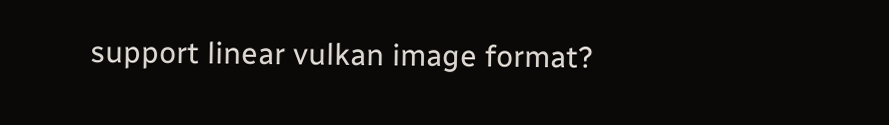support linear vulkan image format?